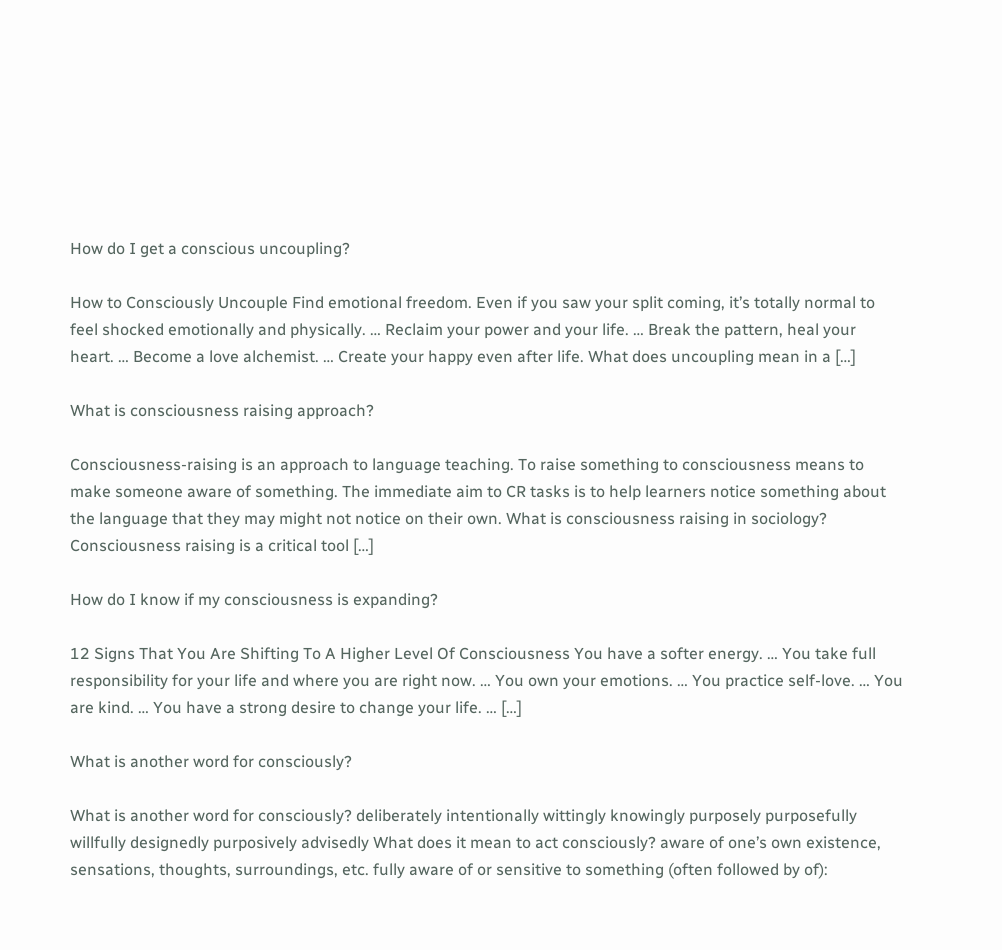How do I get a conscious uncoupling?

How to Consciously Uncouple Find emotional freedom. Even if you saw your split coming, it’s totally normal to feel shocked emotionally and physically. … Reclaim your power and your life. … Break the pattern, heal your heart. … Become a love alchemist. … Create your happy even after life. What does uncoupling mean in a […]

What is consciousness raising approach?

Consciousness-raising is an approach to language teaching. To raise something to consciousness means to make someone aware of something. The immediate aim to CR tasks is to help learners notice something about the language that they may might not notice on their own. What is consciousness raising in sociology? Consciousness raising is a critical tool […]

How do I know if my consciousness is expanding?

12 Signs That You Are Shifting To A Higher Level Of Consciousness You have a softer energy. … You take full responsibility for your life and where you are right now. … You own your emotions. … You practice self-love. … You are kind. … You have a strong desire to change your life. … […]

What is another word for consciously?

What is another word for consciously? deliberately intentionally wittingly knowingly purposely purposefully willfully designedly purposively advisedly What does it mean to act consciously? aware of one’s own existence, sensations, thoughts, surroundings, etc. fully aware of or sensitive to something (often followed by of):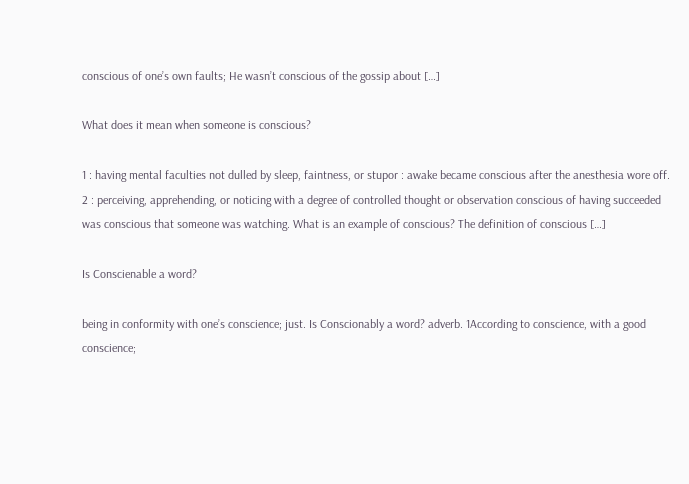conscious of one’s own faults; He wasn’t conscious of the gossip about […]

What does it mean when someone is conscious?

1 : having mental faculties not dulled by sleep, faintness, or stupor : awake became conscious after the anesthesia wore off. 2 : perceiving, apprehending, or noticing with a degree of controlled thought or observation conscious of having succeeded was conscious that someone was watching. What is an example of conscious? The definition of conscious […]

Is Conscienable a word?

being in conformity with one’s conscience; just. Is Conscionably a word? adverb. 1According to conscience, with a good conscience;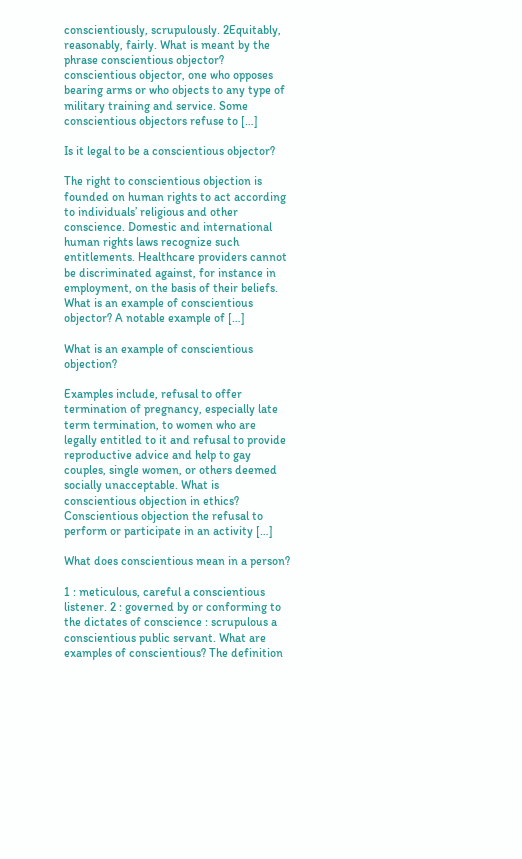conscientiously, scrupulously. 2Equitably, reasonably, fairly. What is meant by the phrase conscientious objector? conscientious objector, one who opposes bearing arms or who objects to any type of military training and service. Some conscientious objectors refuse to […]

Is it legal to be a conscientious objector?

The right to conscientious objection is founded on human rights to act according to individuals’ religious and other conscience. Domestic and international human rights laws recognize such entitlements. Healthcare providers cannot be discriminated against, for instance in employment, on the basis of their beliefs. What is an example of conscientious objector? A notable example of […]

What is an example of conscientious objection?

Examples include, refusal to offer termination of pregnancy, especially late term termination, to women who are legally entitled to it and refusal to provide reproductive advice and help to gay couples, single women, or others deemed socially unacceptable. What is conscientious objection in ethics? Conscientious objection the refusal to perform or participate in an activity […]

What does conscientious mean in a person?

1 : meticulous, careful a conscientious listener. 2 : governed by or conforming to the dictates of conscience : scrupulous a conscientious public servant. What are examples of conscientious? The definition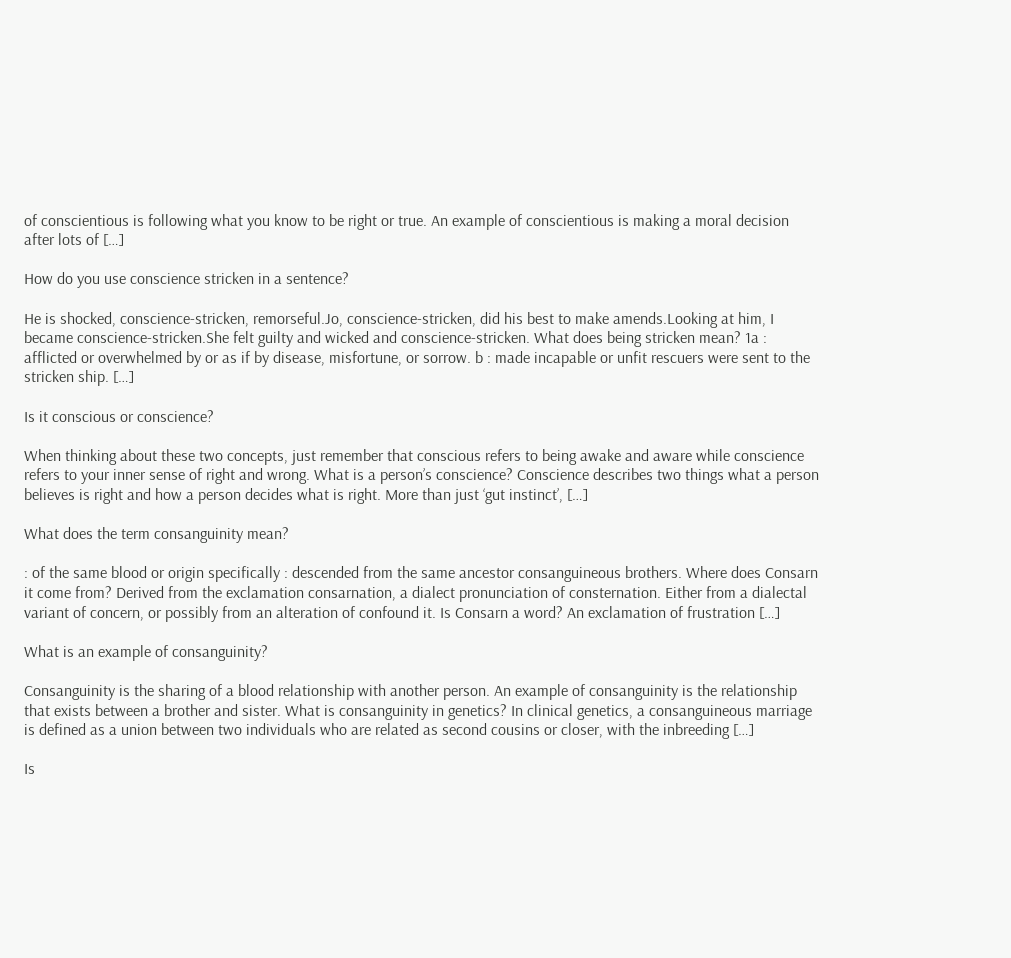of conscientious is following what you know to be right or true. An example of conscientious is making a moral decision after lots of […]

How do you use conscience stricken in a sentence?

He is shocked, conscience-stricken, remorseful.Jo, conscience-stricken, did his best to make amends.Looking at him, I became conscience-stricken.She felt guilty and wicked and conscience-stricken. What does being stricken mean? 1a : afflicted or overwhelmed by or as if by disease, misfortune, or sorrow. b : made incapable or unfit rescuers were sent to the stricken ship. […]

Is it conscious or conscience?

When thinking about these two concepts, just remember that conscious refers to being awake and aware while conscience refers to your inner sense of right and wrong. What is a person’s conscience? Conscience describes two things what a person believes is right and how a person decides what is right. More than just ‘gut instinct’, […]

What does the term consanguinity mean?

: of the same blood or origin specifically : descended from the same ancestor consanguineous brothers. Where does Consarn it come from? Derived from the exclamation consarnation, a dialect pronunciation of consternation. Either from a dialectal variant of concern, or possibly from an alteration of confound it. Is Consarn a word? An exclamation of frustration […]

What is an example of consanguinity?

Consanguinity is the sharing of a blood relationship with another person. An example of consanguinity is the relationship that exists between a brother and sister. What is consanguinity in genetics? In clinical genetics, a consanguineous marriage is defined as a union between two individuals who are related as second cousins or closer, with the inbreeding […]

Is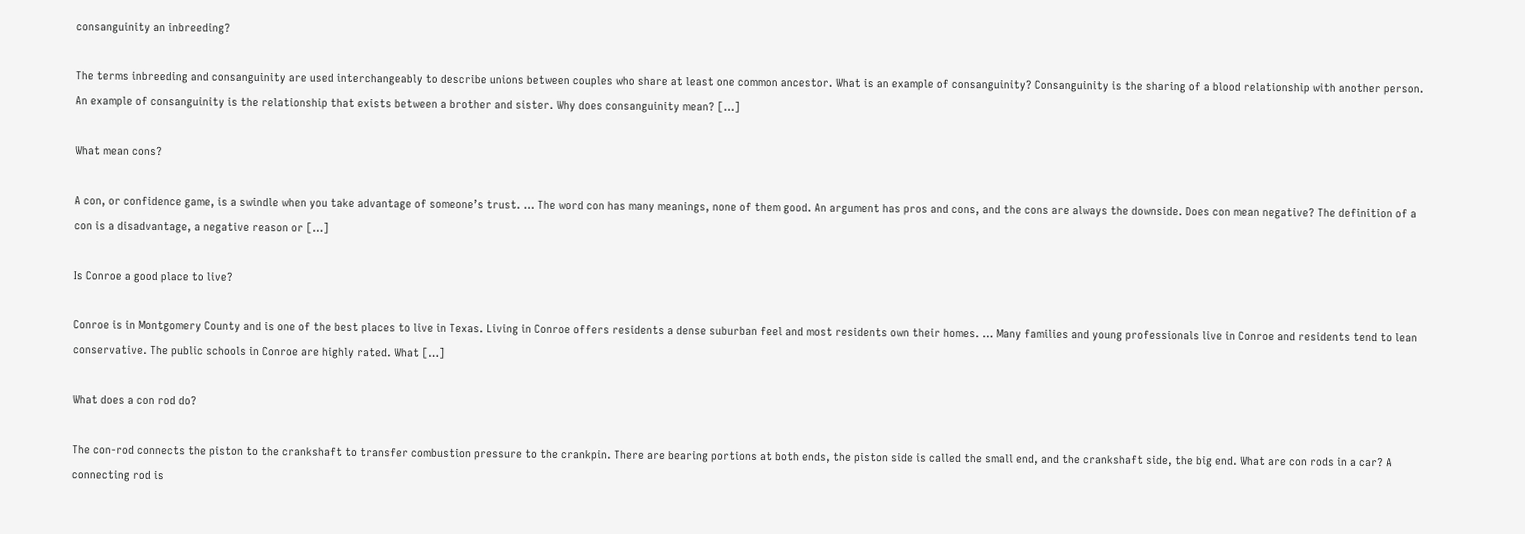consanguinity an inbreeding?

The terms inbreeding and consanguinity are used interchangeably to describe unions between couples who share at least one common ancestor. What is an example of consanguinity? Consanguinity is the sharing of a blood relationship with another person. An example of consanguinity is the relationship that exists between a brother and sister. Why does consanguinity mean? […]

What mean cons?

A con, or confidence game, is a swindle when you take advantage of someone’s trust. … The word con has many meanings, none of them good. An argument has pros and cons, and the cons are always the downside. Does con mean negative? The definition of a con is a disadvantage, a negative reason or […]

Is Conroe a good place to live?

Conroe is in Montgomery County and is one of the best places to live in Texas. Living in Conroe offers residents a dense suburban feel and most residents own their homes. … Many families and young professionals live in Conroe and residents tend to lean conservative. The public schools in Conroe are highly rated. What […]

What does a con rod do?

The con-rod connects the piston to the crankshaft to transfer combustion pressure to the crankpin. There are bearing portions at both ends, the piston side is called the small end, and the crankshaft side, the big end. What are con rods in a car? A connecting rod is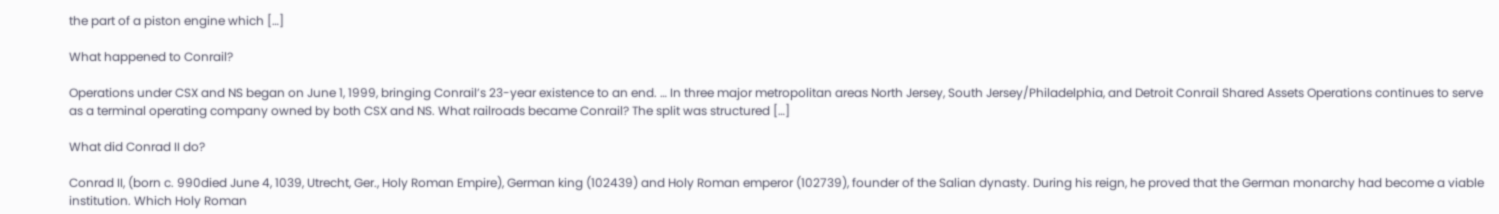the part of a piston engine which […]

What happened to Conrail?

Operations under CSX and NS began on June 1, 1999, bringing Conrail’s 23-year existence to an end. … In three major metropolitan areas North Jersey, South Jersey/Philadelphia, and Detroit Conrail Shared Assets Operations continues to serve as a terminal operating company owned by both CSX and NS. What railroads became Conrail? The split was structured […]

What did Conrad II do?

Conrad II, (born c. 990died June 4, 1039, Utrecht, Ger., Holy Roman Empire), German king (102439) and Holy Roman emperor (102739), founder of the Salian dynasty. During his reign, he proved that the German monarchy had become a viable institution. Which Holy Roman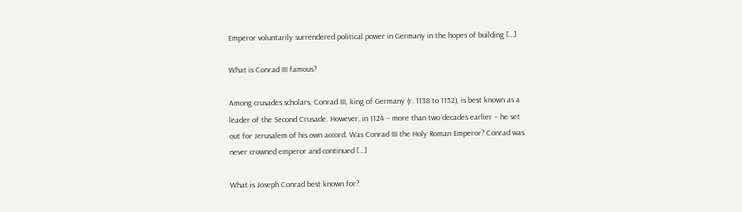Emperor voluntarily surrendered political power in Germany in the hopes of building […]

What is Conrad III famous?

Among crusades scholars, Conrad III, king of Germany (r. 1138 to 1152), is best known as a leader of the Second Crusade. However, in 1124 – more than two decades earlier – he set out for Jerusalem of his own accord. Was Conrad III the Holy Roman Emperor? Conrad was never crowned emperor and continued […]

What is Joseph Conrad best known for?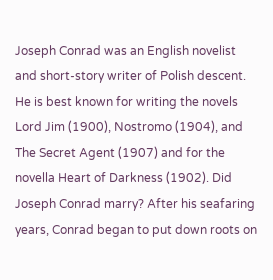Joseph Conrad was an English novelist and short-story writer of Polish descent. He is best known for writing the novels Lord Jim (1900), Nostromo (1904), and The Secret Agent (1907) and for the novella Heart of Darkness (1902). Did Joseph Conrad marry? After his seafaring years, Conrad began to put down roots on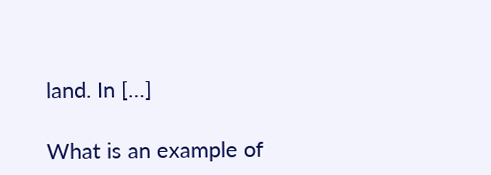land. In […]

What is an example of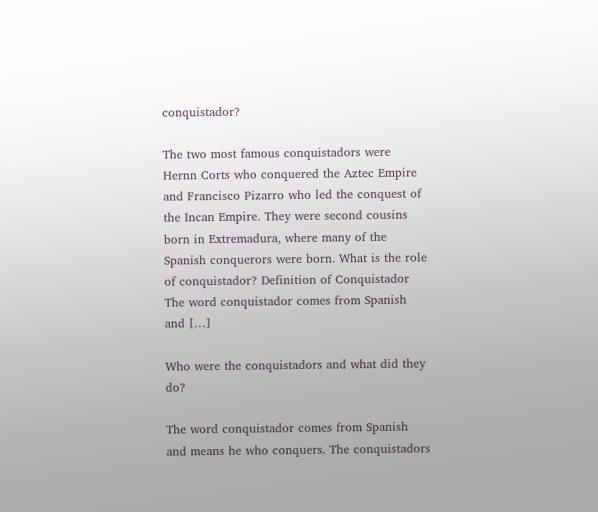conquistador?

The two most famous conquistadors were Hernn Corts who conquered the Aztec Empire and Francisco Pizarro who led the conquest of the Incan Empire. They were second cousins born in Extremadura, where many of the Spanish conquerors were born. What is the role of conquistador? Definition of Conquistador The word conquistador comes from Spanish and […]

Who were the conquistadors and what did they do?

The word conquistador comes from Spanish and means he who conquers. The conquistadors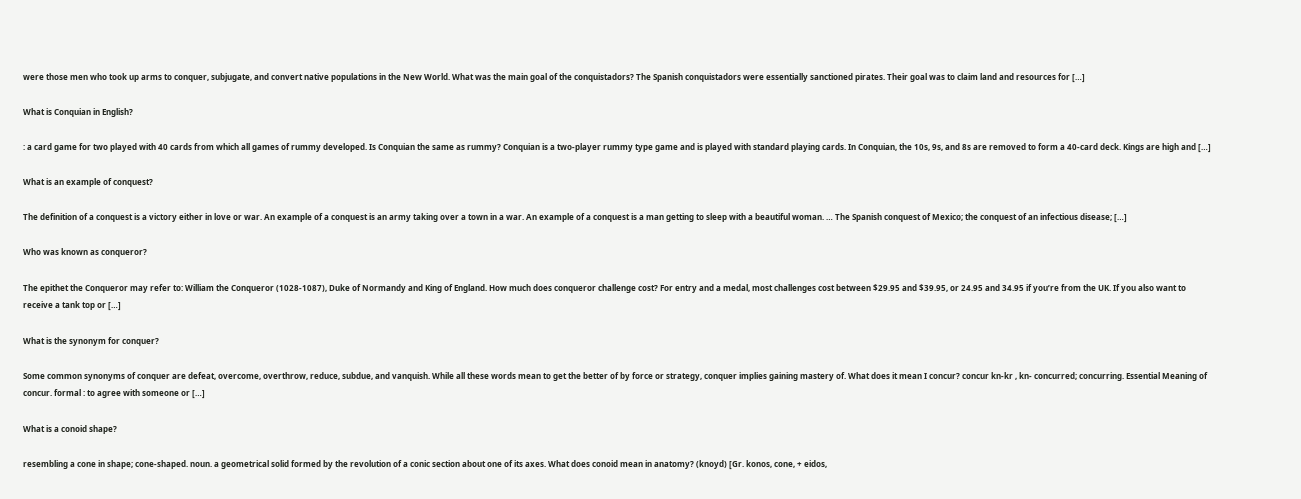were those men who took up arms to conquer, subjugate, and convert native populations in the New World. What was the main goal of the conquistadors? The Spanish conquistadors were essentially sanctioned pirates. Their goal was to claim land and resources for […]

What is Conquian in English?

: a card game for two played with 40 cards from which all games of rummy developed. Is Conquian the same as rummy? Conquian is a two-player rummy type game and is played with standard playing cards. In Conquian, the 10s, 9s, and 8s are removed to form a 40-card deck. Kings are high and […]

What is an example of conquest?

The definition of a conquest is a victory either in love or war. An example of a conquest is an army taking over a town in a war. An example of a conquest is a man getting to sleep with a beautiful woman. … The Spanish conquest of Mexico; the conquest of an infectious disease; […]

Who was known as conqueror?

The epithet the Conqueror may refer to: William the Conqueror (1028-1087), Duke of Normandy and King of England. How much does conqueror challenge cost? For entry and a medal, most challenges cost between $29.95 and $39.95, or 24.95 and 34.95 if you’re from the UK. If you also want to receive a tank top or […]

What is the synonym for conquer?

Some common synonyms of conquer are defeat, overcome, overthrow, reduce, subdue, and vanquish. While all these words mean to get the better of by force or strategy, conquer implies gaining mastery of. What does it mean I concur? concur kn-kr , kn- concurred; concurring. Essential Meaning of concur. formal : to agree with someone or […]

What is a conoid shape?

resembling a cone in shape; cone-shaped. noun. a geometrical solid formed by the revolution of a conic section about one of its axes. What does conoid mean in anatomy? (knoyd) [Gr. konos, cone, + eidos,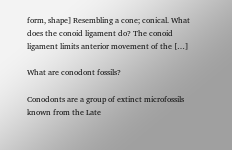form, shape] Resembling a cone; conical. What does the conoid ligament do? The conoid ligament limits anterior movement of the […]

What are conodont fossils?

Conodonts are a group of extinct microfossils known from the Late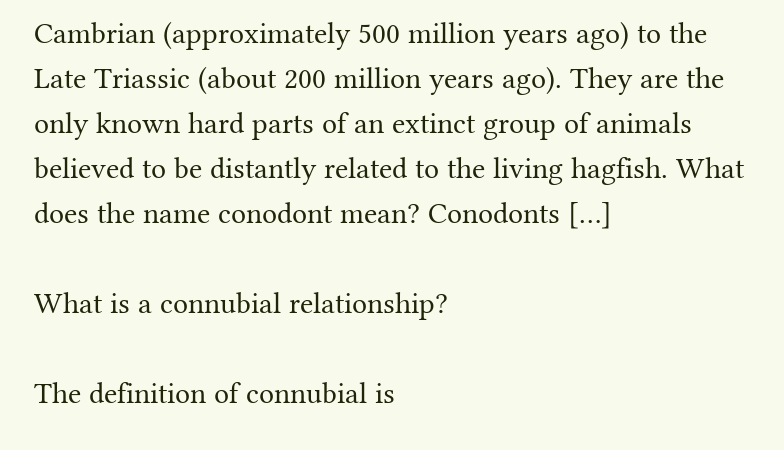Cambrian (approximately 500 million years ago) to the Late Triassic (about 200 million years ago). They are the only known hard parts of an extinct group of animals believed to be distantly related to the living hagfish. What does the name conodont mean? Conodonts […]

What is a connubial relationship?

The definition of connubial is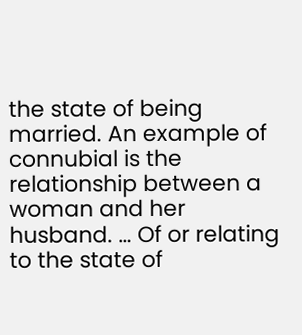the state of being married. An example of connubial is the relationship between a woman and her husband. … Of or relating to the state of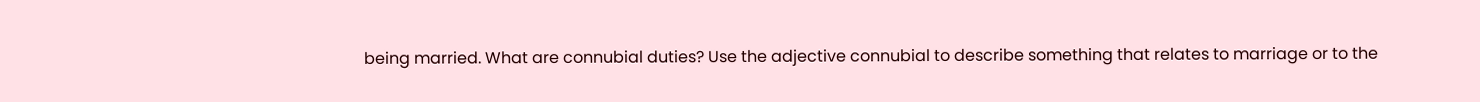being married. What are connubial duties? Use the adjective connubial to describe something that relates to marriage or to the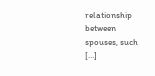relationship between spouses, such […]